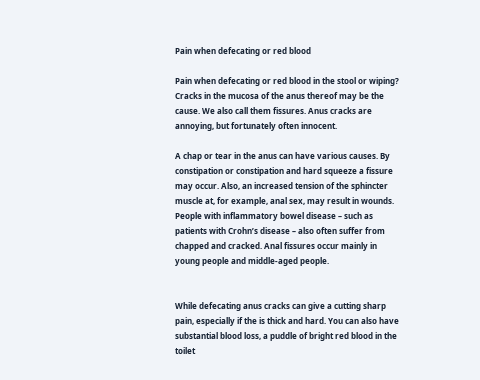Pain when defecating or red blood

Pain when defecating or red blood in the stool or wiping? Cracks in the mucosa of the anus thereof may be the cause. We also call them fissures. Anus cracks are annoying, but fortunately often innocent.

A chap or tear in the anus can have various causes. By constipation or constipation and hard squeeze a fissure may occur. Also, an increased tension of the sphincter muscle at, for example, anal sex, may result in wounds. People with inflammatory bowel disease – such as patients with Crohn’s disease – also often suffer from chapped and cracked. Anal fissures occur mainly in young people and middle-aged people.


While defecating anus cracks can give a cutting sharp pain, especially if the is thick and hard. You can also have substantial blood loss, a puddle of bright red blood in the toilet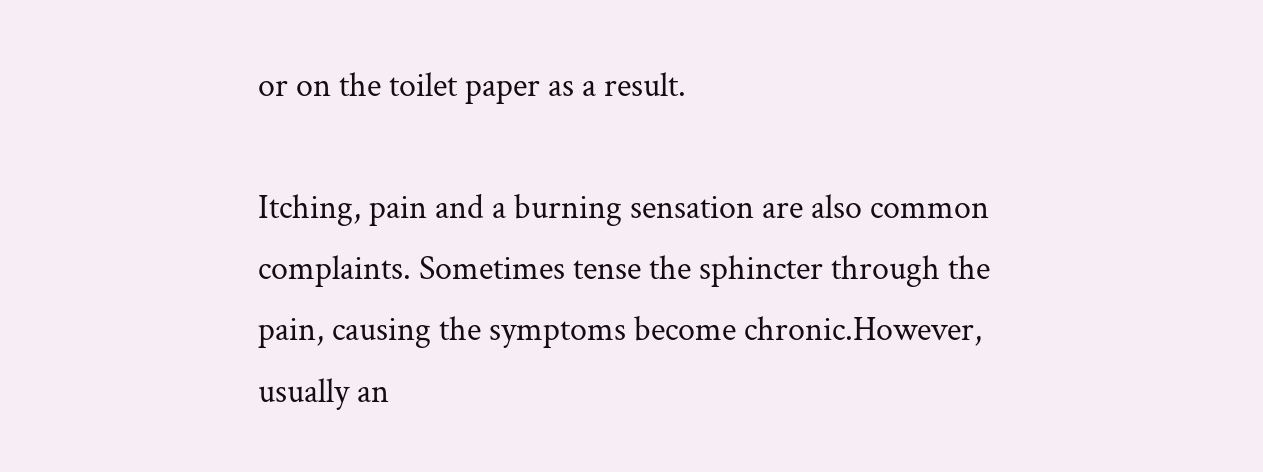or on the toilet paper as a result.

Itching, pain and a burning sensation are also common complaints. Sometimes tense the sphincter through the pain, causing the symptoms become chronic.However, usually an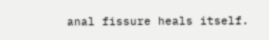anal fissure heals itself.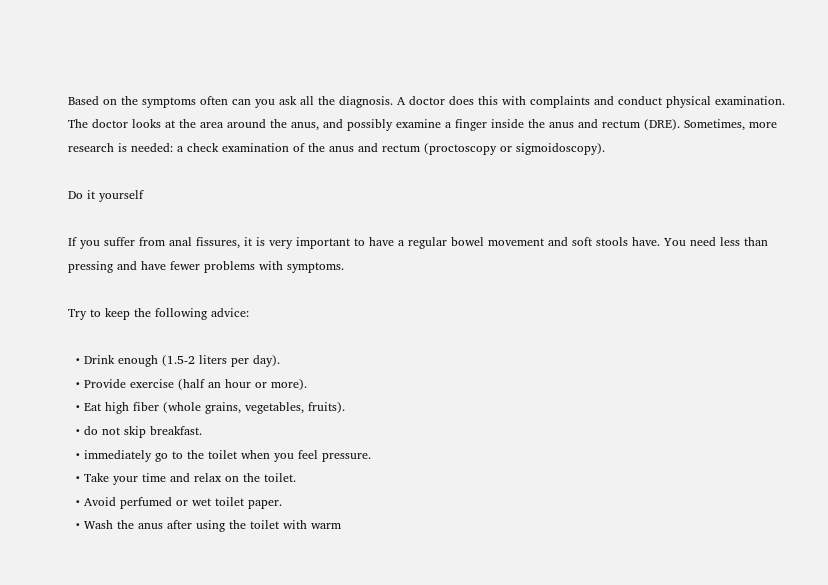Based on the symptoms often can you ask all the diagnosis. A doctor does this with complaints and conduct physical examination. The doctor looks at the area around the anus, and possibly examine a finger inside the anus and rectum (DRE). Sometimes, more research is needed: a check examination of the anus and rectum (proctoscopy or sigmoidoscopy).

Do it yourself

If you suffer from anal fissures, it is very important to have a regular bowel movement and soft stools have. You need less than pressing and have fewer problems with symptoms.

Try to keep the following advice:

  • Drink enough (1.5-2 liters per day).
  • Provide exercise (half an hour or more).
  • Eat high fiber (whole grains, vegetables, fruits).
  • do not skip breakfast.
  • immediately go to the toilet when you feel pressure.
  • Take your time and relax on the toilet.
  • Avoid perfumed or wet toilet paper.
  • Wash the anus after using the toilet with warm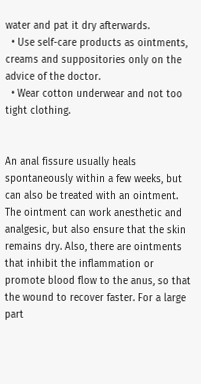water and pat it dry afterwards.
  • Use self-care products as ointments, creams and suppositories only on the advice of the doctor.
  • Wear cotton underwear and not too tight clothing.


An anal fissure usually heals spontaneously within a few weeks, but can also be treated with an ointment. The ointment can work anesthetic and analgesic, but also ensure that the skin remains dry. Also, there are ointments that inhibit the inflammation or promote blood flow to the anus, so that the wound to recover faster. For a large part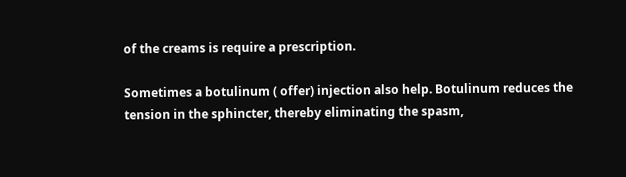of the creams is require a prescription.

Sometimes a botulinum ( offer) injection also help. Botulinum reduces the tension in the sphincter, thereby eliminating the spasm,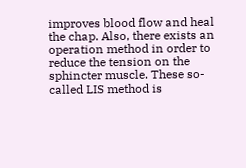improves blood flow and heal the chap. Also, there exists an operation method in order to reduce the tension on the sphincter muscle. These so-called LIS method is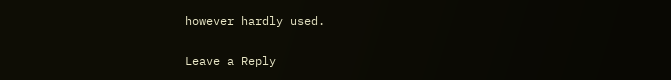however hardly used.

Leave a Reply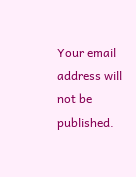Your email address will not be published.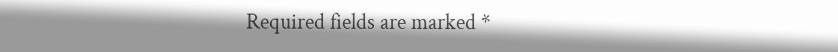Required fields are marked *